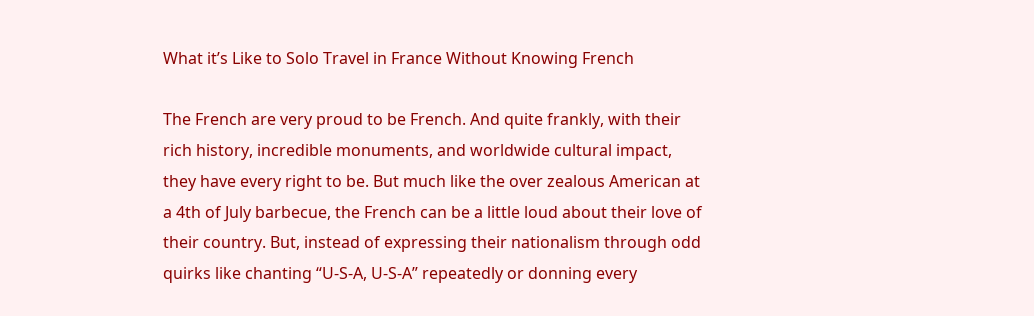What it’s Like to Solo Travel in France Without Knowing French

The French are very proud to be French. And quite frankly, with their rich history, incredible monuments, and worldwide cultural impact, they have every right to be. But much like the over zealous American at a 4th of July barbecue, the French can be a little loud about their love of their country. But, instead of expressing their nationalism through odd quirks like chanting “U-S-A, U-S-A” repeatedly or donning every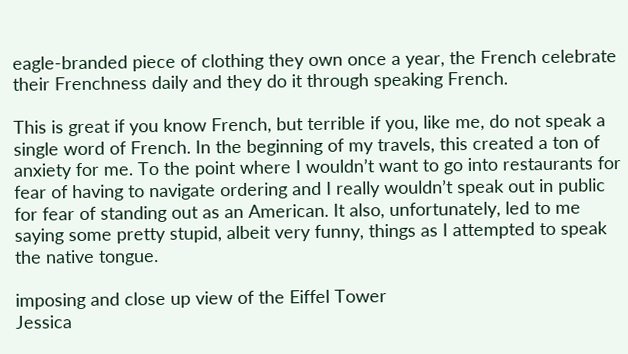eagle-branded piece of clothing they own once a year, the French celebrate their Frenchness daily and they do it through speaking French.

This is great if you know French, but terrible if you, like me, do not speak a single word of French. In the beginning of my travels, this created a ton of anxiety for me. To the point where I wouldn’t want to go into restaurants for fear of having to navigate ordering and I really wouldn’t speak out in public for fear of standing out as an American. It also, unfortunately, led to me saying some pretty stupid, albeit very funny, things as I attempted to speak the native tongue.

imposing and close up view of the Eiffel Tower
Jessica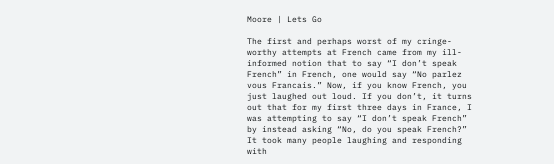Moore | Lets Go

The first and perhaps worst of my cringe-worthy attempts at French came from my ill-informed notion that to say “I don’t speak French” in French, one would say “No parlez vous Francais.” Now, if you know French, you just laughed out loud. If you don’t, it turns out that for my first three days in France, I was attempting to say “I don’t speak French” by instead asking “No, do you speak French?” It took many people laughing and responding with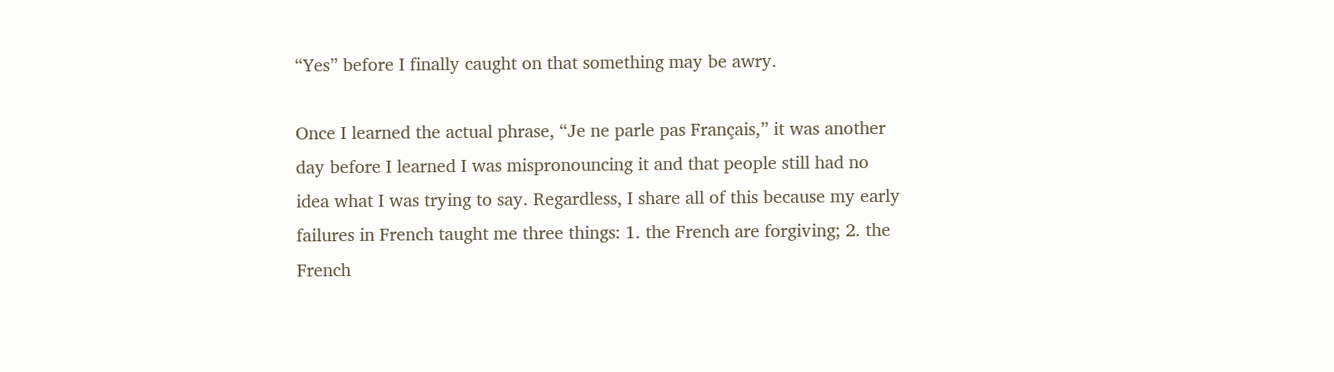“Yes” before I finally caught on that something may be awry.

Once I learned the actual phrase, “Je ne parle pas Français,” it was another day before I learned I was mispronouncing it and that people still had no idea what I was trying to say. Regardless, I share all of this because my early failures in French taught me three things: 1. the French are forgiving; 2. the French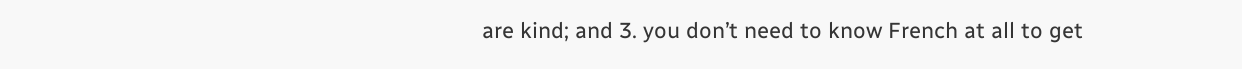are kind; and 3. you don’t need to know French at all to get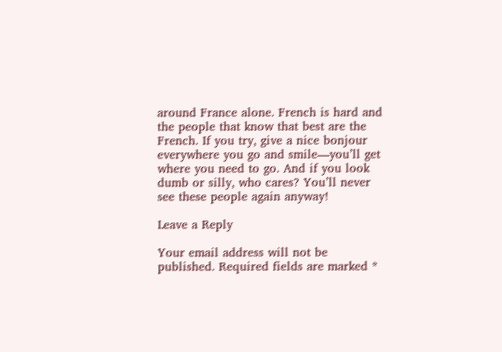around France alone. French is hard and the people that know that best are the French. If you try, give a nice bonjour everywhere you go and smile—you’ll get where you need to go. And if you look dumb or silly, who cares? You’ll never see these people again anyway!

Leave a Reply

Your email address will not be published. Required fields are marked *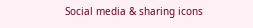Social media & sharing icons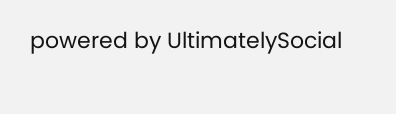powered by UltimatelySocial